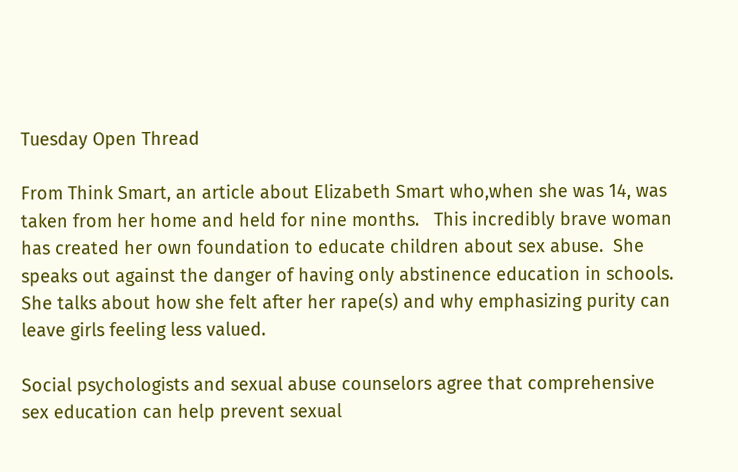Tuesday Open Thread

From Think Smart, an article about Elizabeth Smart who,when she was 14, was taken from her home and held for nine months.   This incredibly brave woman has created her own foundation to educate children about sex abuse.  She speaks out against the danger of having only abstinence education in schools.  She talks about how she felt after her rape(s) and why emphasizing purity can leave girls feeling less valued.

Social psychologists and sexual abuse counselors agree that comprehensive sex education can help prevent sexual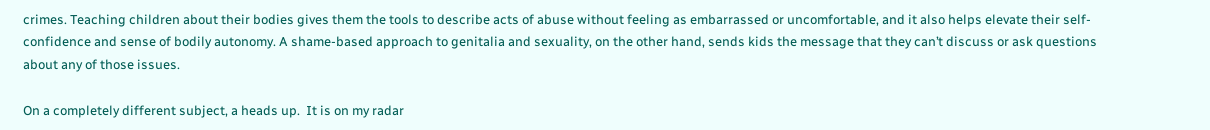crimes. Teaching children about their bodies gives them the tools to describe acts of abuse without feeling as embarrassed or uncomfortable, and it also helps elevate their self-confidence and sense of bodily autonomy. A shame-based approach to genitalia and sexuality, on the other hand, sends kids the message that they can’t discuss or ask questions about any of those issues.

On a completely different subject, a heads up.  It is on my radar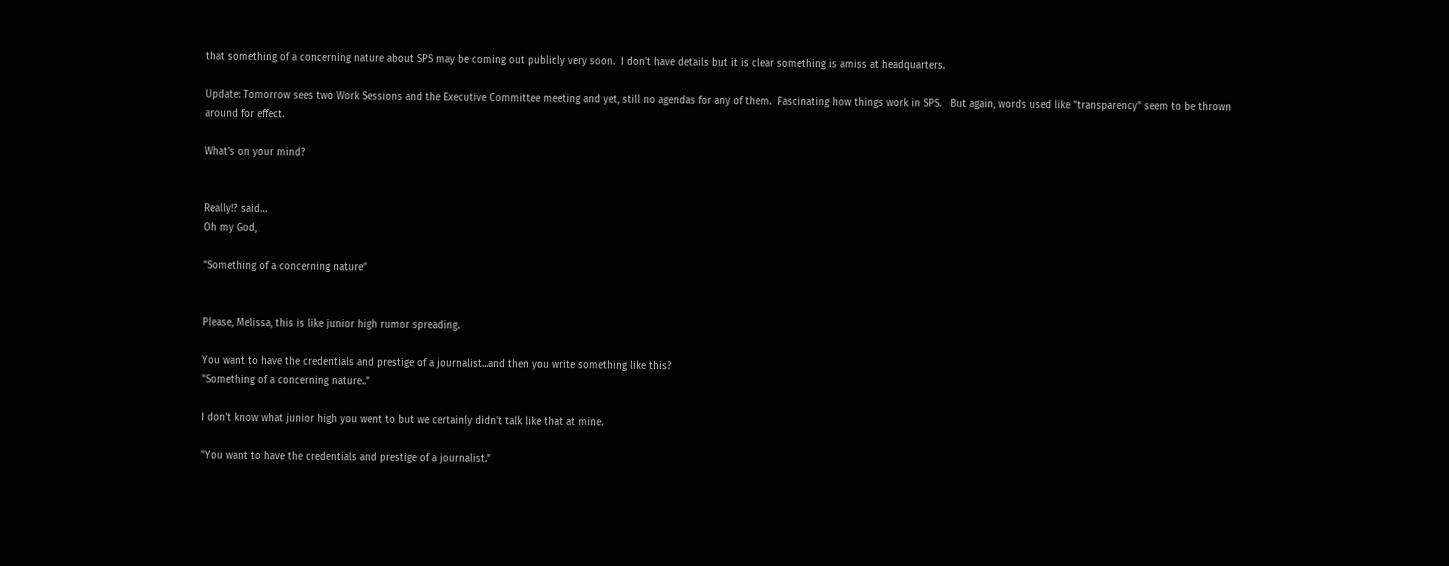that something of a concerning nature about SPS may be coming out publicly very soon.  I don't have details but it is clear something is amiss at headquarters.

Update: Tomorrow sees two Work Sessions and the Executive Committee meeting and yet, still no agendas for any of them.  Fascinating how things work in SPS.   But again, words used like "transparency" seem to be thrown around for effect.

What's on your mind?


Really!? said…
Oh my God,

"Something of a concerning nature"


Please, Melissa, this is like junior high rumor spreading.

You want to have the credentials and prestige of a journalist...and then you write something like this?
"Something of a concerning nature.."

I don't know what junior high you went to but we certainly didn't talk like that at mine.

"You want to have the credentials and prestige of a journalist."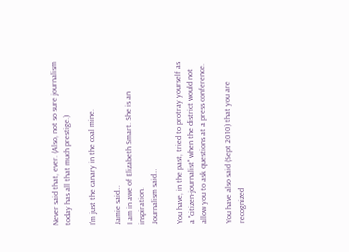Never said that, ever. (Also, not so sure journalism today has all that much prestige.)

I'm just the canary in the coal mine.

Jamie said…
I am in awe of Elizabeth Smart. She is an inspiration.
Journalism said…

You have, in the past, tried to protray yourself as a "citizen-journalist" when the district would not allow you to ask questions at a press conference.

You have also said (Sept 2010) that you are recognized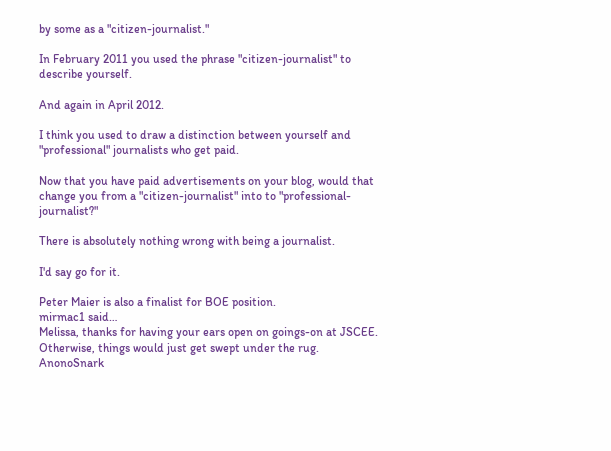by some as a "citizen-journalist."

In February 2011 you used the phrase "citizen-journalist" to describe yourself.

And again in April 2012.

I think you used to draw a distinction between yourself and "professional" journalists who get paid.

Now that you have paid advertisements on your blog, would that change you from a "citizen-journalist" into to "professional-journalist?"

There is absolutely nothing wrong with being a journalist.

I'd say go for it.

Peter Maier is also a finalist for BOE position.
mirmac1 said…
Melissa, thanks for having your ears open on goings-on at JSCEE. Otherwise, things would just get swept under the rug.
AnonoSnark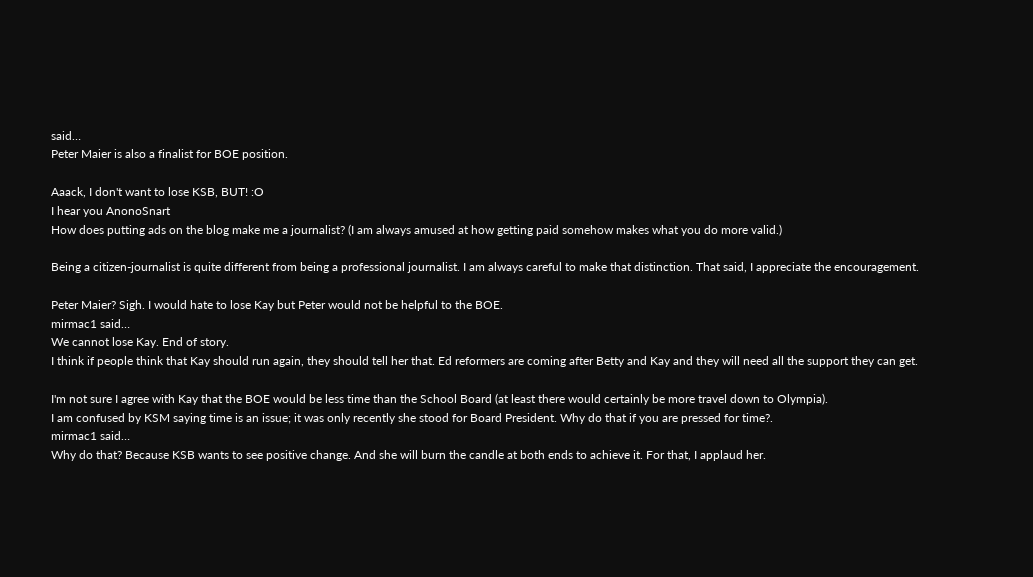said…
Peter Maier is also a finalist for BOE position.

Aaack, I don't want to lose KSB, BUT! :O
I hear you AnonoSnart
How does putting ads on the blog make me a journalist? (I am always amused at how getting paid somehow makes what you do more valid.)

Being a citizen-journalist is quite different from being a professional journalist. I am always careful to make that distinction. That said, I appreciate the encouragement.

Peter Maier? Sigh. I would hate to lose Kay but Peter would not be helpful to the BOE.
mirmac1 said…
We cannot lose Kay. End of story.
I think if people think that Kay should run again, they should tell her that. Ed reformers are coming after Betty and Kay and they will need all the support they can get.

I'm not sure I agree with Kay that the BOE would be less time than the School Board (at least there would certainly be more travel down to Olympia).
I am confused by KSM saying time is an issue; it was only recently she stood for Board President. Why do that if you are pressed for time?.
mirmac1 said…
Why do that? Because KSB wants to see positive change. And she will burn the candle at both ends to achieve it. For that, I applaud her.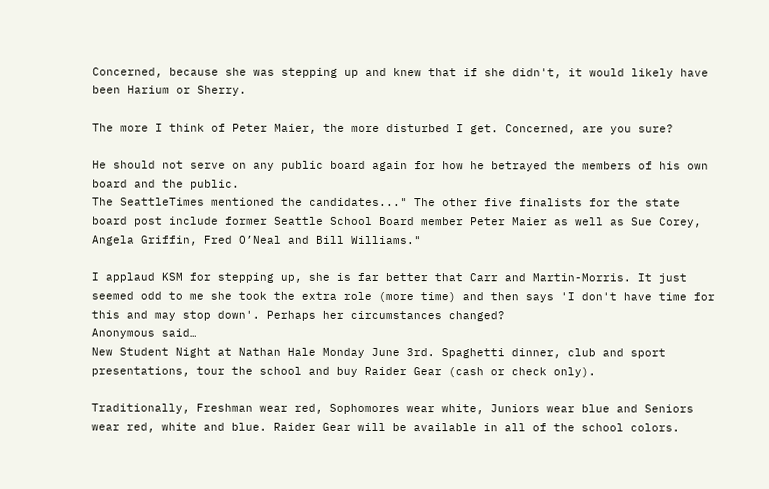Concerned, because she was stepping up and knew that if she didn't, it would likely have been Harium or Sherry.

The more I think of Peter Maier, the more disturbed I get. Concerned, are you sure?

He should not serve on any public board again for how he betrayed the members of his own board and the public.
The SeattleTimes mentioned the candidates..." The other five finalists for the state board post include former Seattle School Board member Peter Maier as well as Sue Corey, Angela Griffin, Fred O’Neal and Bill Williams."

I applaud KSM for stepping up, she is far better that Carr and Martin-Morris. It just seemed odd to me she took the extra role (more time) and then says 'I don't have time for this and may stop down'. Perhaps her circumstances changed?
Anonymous said…
New Student Night at Nathan Hale Monday June 3rd. Spaghetti dinner, club and sport presentations, tour the school and buy Raider Gear (cash or check only).

Traditionally, Freshman wear red, Sophomores wear white, Juniors wear blue and Seniors wear red, white and blue. Raider Gear will be available in all of the school colors.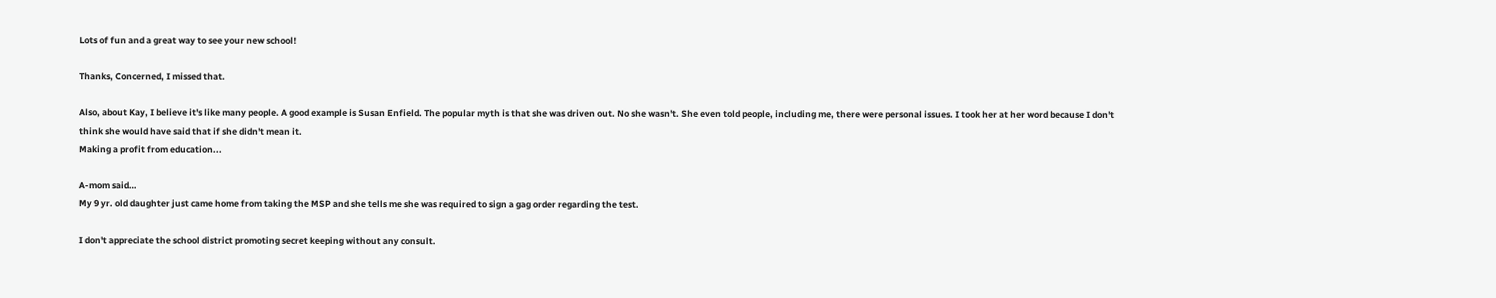Lots of fun and a great way to see your new school!

Thanks, Concerned, I missed that.

Also, about Kay, I believe it's like many people. A good example is Susan Enfield. The popular myth is that she was driven out. No she wasn't. She even told people, including me, there were personal issues. I took her at her word because I don't think she would have said that if she didn't mean it.
Making a profit from education...

A-mom said…
My 9 yr. old daughter just came home from taking the MSP and she tells me she was required to sign a gag order regarding the test.

I don't appreciate the school district promoting secret keeping without any consult.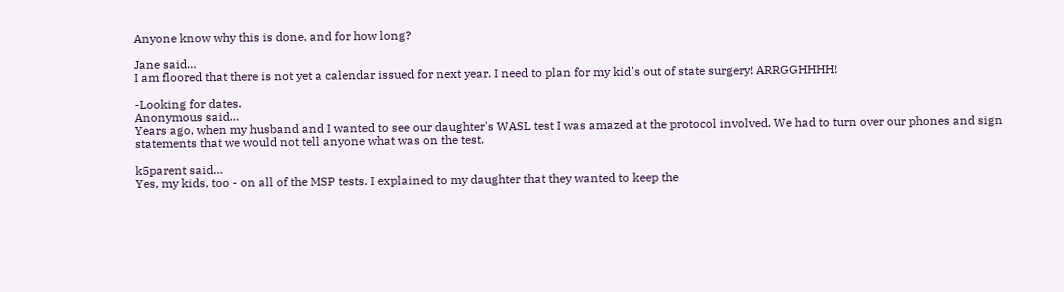Anyone know why this is done, and for how long?

Jane said…
I am floored that there is not yet a calendar issued for next year. I need to plan for my kid's out of state surgery! ARRGGHHHH!

-Looking for dates.
Anonymous said…
Years ago, when my husband and I wanted to see our daughter's WASL test I was amazed at the protocol involved. We had to turn over our phones and sign statements that we would not tell anyone what was on the test.

k5parent said…
Yes, my kids, too - on all of the MSP tests. I explained to my daughter that they wanted to keep the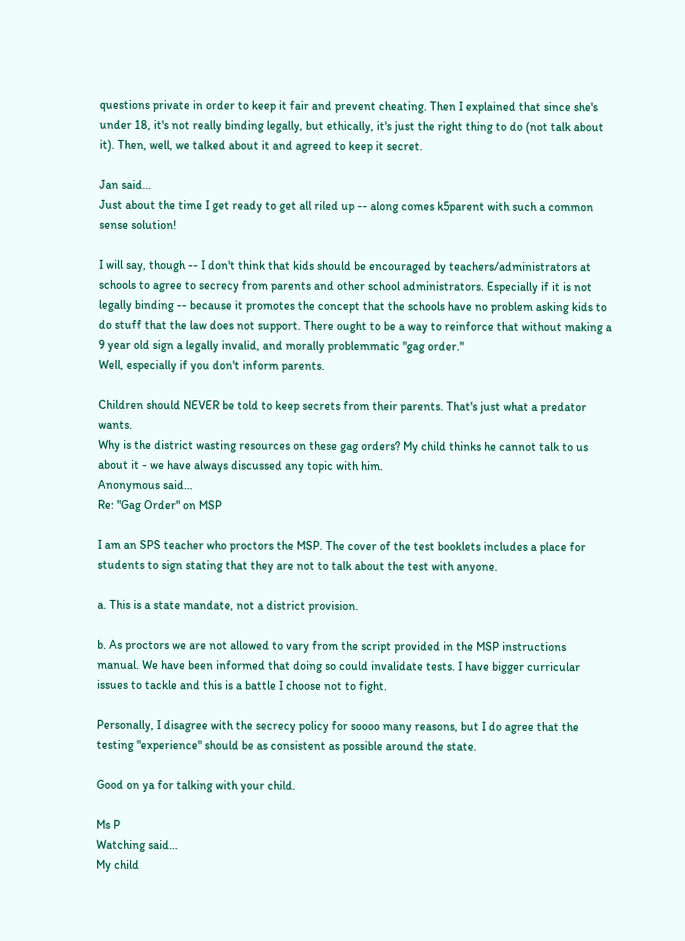questions private in order to keep it fair and prevent cheating. Then I explained that since she's under 18, it's not really binding legally, but ethically, it's just the right thing to do (not talk about it). Then, well, we talked about it and agreed to keep it secret.

Jan said…
Just about the time I get ready to get all riled up -- along comes k5parent with such a common sense solution!

I will say, though -- I don't think that kids should be encouraged by teachers/administrators at schools to agree to secrecy from parents and other school administrators. Especially if it is not legally binding -- because it promotes the concept that the schools have no problem asking kids to do stuff that the law does not support. There ought to be a way to reinforce that without making a 9 year old sign a legally invalid, and morally problemmatic "gag order."
Well, especially if you don't inform parents.

Children should NEVER be told to keep secrets from their parents. That's just what a predator wants.
Why is the district wasting resources on these gag orders? My child thinks he cannot talk to us about it - we have always discussed any topic with him.
Anonymous said…
Re: "Gag Order" on MSP

I am an SPS teacher who proctors the MSP. The cover of the test booklets includes a place for students to sign stating that they are not to talk about the test with anyone.

a. This is a state mandate, not a district provision.

b. As proctors we are not allowed to vary from the script provided in the MSP instructions manual. We have been informed that doing so could invalidate tests. I have bigger curricular issues to tackle and this is a battle I choose not to fight.

Personally, I disagree with the secrecy policy for soooo many reasons, but I do agree that the testing "experience" should be as consistent as possible around the state.

Good on ya for talking with your child.

Ms P
Watching said…
My child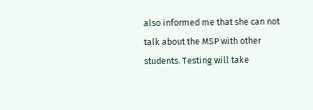also informed me that she can not talk about the MSP with other students. Testing will take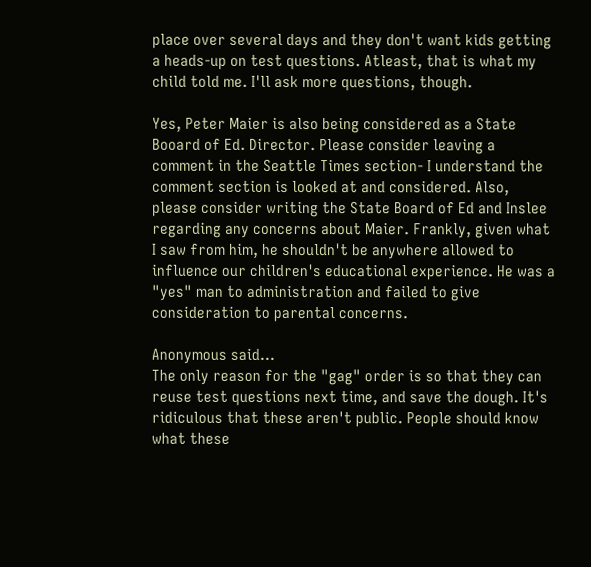place over several days and they don't want kids getting a heads-up on test questions. Atleast, that is what my child told me. I'll ask more questions, though.

Yes, Peter Maier is also being considered as a State Booard of Ed. Director. Please consider leaving a comment in the Seattle Times section- I understand the comment section is looked at and considered. Also, please consider writing the State Board of Ed and Inslee regarding any concerns about Maier. Frankly, given what I saw from him, he shouldn't be anywhere allowed to influence our children's educational experience. He was a "yes" man to administration and failed to give consideration to parental concerns.

Anonymous said…
The only reason for the "gag" order is so that they can reuse test questions next time, and save the dough. It's ridiculous that these aren't public. People should know what these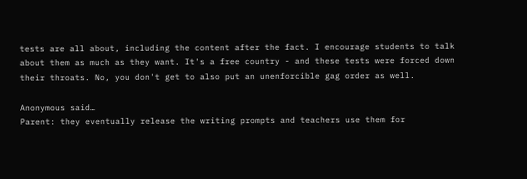tests are all about, including the content after the fact. I encourage students to talk about them as much as they want. It's a free country - and these tests were forced down their throats. No, you don't get to also put an unenforcible gag order as well.

Anonymous said…
Parent: they eventually release the writing prompts and teachers use them for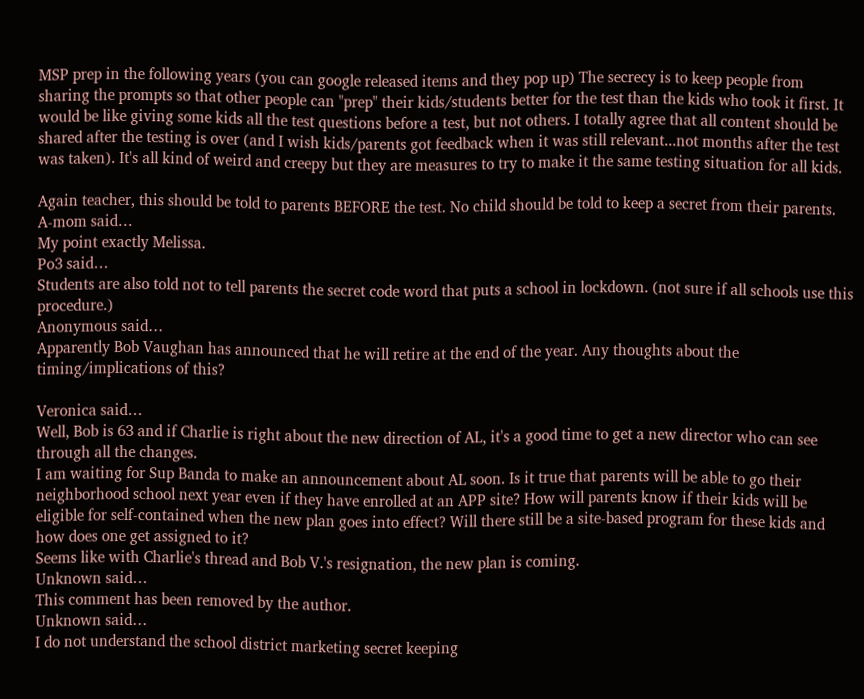MSP prep in the following years (you can google released items and they pop up) The secrecy is to keep people from sharing the prompts so that other people can "prep" their kids/students better for the test than the kids who took it first. It would be like giving some kids all the test questions before a test, but not others. I totally agree that all content should be shared after the testing is over (and I wish kids/parents got feedback when it was still relevant...not months after the test was taken). It's all kind of weird and creepy but they are measures to try to make it the same testing situation for all kids.

Again teacher, this should be told to parents BEFORE the test. No child should be told to keep a secret from their parents.
A-mom said…
My point exactly Melissa.
Po3 said…
Students are also told not to tell parents the secret code word that puts a school in lockdown. (not sure if all schools use this procedure.)
Anonymous said…
Apparently Bob Vaughan has announced that he will retire at the end of the year. Any thoughts about the timing/implications of this?

Veronica said…
Well, Bob is 63 and if Charlie is right about the new direction of AL, it's a good time to get a new director who can see through all the changes.
I am waiting for Sup Banda to make an announcement about AL soon. Is it true that parents will be able to go their neighborhood school next year even if they have enrolled at an APP site? How will parents know if their kids will be eligible for self-contained when the new plan goes into effect? Will there still be a site-based program for these kids and how does one get assigned to it?
Seems like with Charlie's thread and Bob V.'s resignation, the new plan is coming.
Unknown said…
This comment has been removed by the author.
Unknown said…
I do not understand the school district marketing secret keeping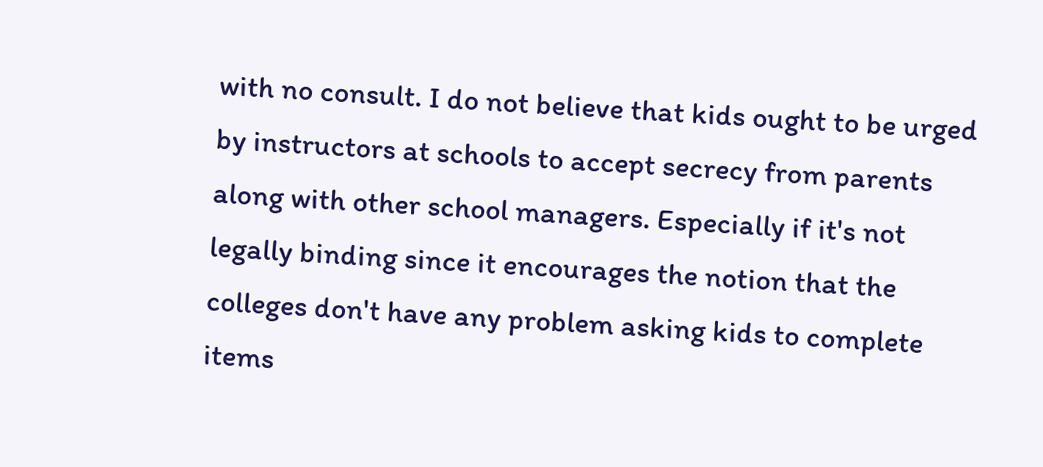with no consult. I do not believe that kids ought to be urged by instructors at schools to accept secrecy from parents along with other school managers. Especially if it's not legally binding since it encourages the notion that the colleges don't have any problem asking kids to complete items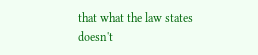that what the law states doesn't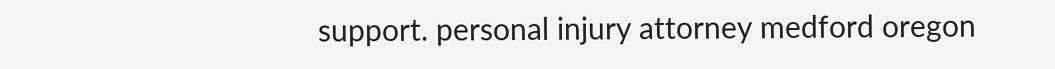support. personal injury attorney medford oregon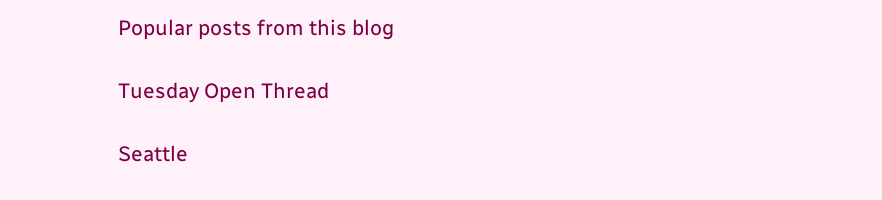Popular posts from this blog

Tuesday Open Thread

Seattle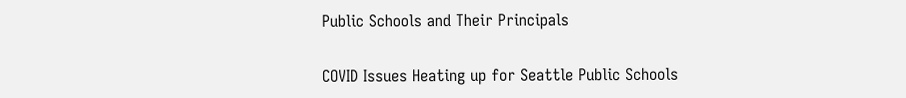Public Schools and Their Principals

COVID Issues Heating up for Seattle Public Schools